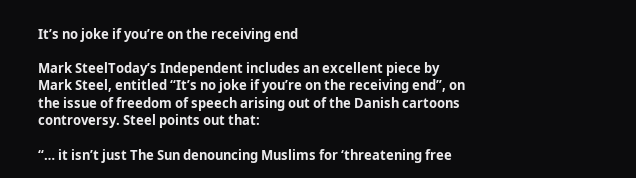It’s no joke if you’re on the receiving end

Mark SteelToday’s Independent includes an excellent piece by Mark Steel, entitled “It’s no joke if you’re on the receiving end”, on the issue of freedom of speech arising out of the Danish cartoons controversy. Steel points out that:

“… it isn’t just The Sun denouncing Muslims for ‘threatening free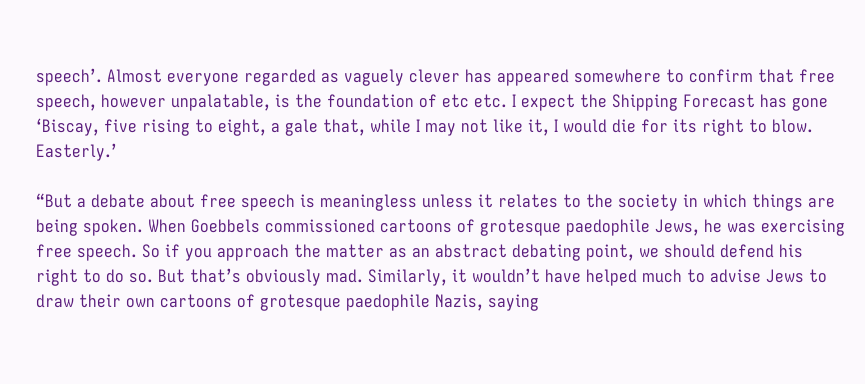speech’. Almost everyone regarded as vaguely clever has appeared somewhere to confirm that free speech, however unpalatable, is the foundation of etc etc. I expect the Shipping Forecast has gone ‘Biscay, five rising to eight, a gale that, while I may not like it, I would die for its right to blow. Easterly.’

“But a debate about free speech is meaningless unless it relates to the society in which things are being spoken. When Goebbels commissioned cartoons of grotesque paedophile Jews, he was exercising free speech. So if you approach the matter as an abstract debating point, we should defend his right to do so. But that’s obviously mad. Similarly, it wouldn’t have helped much to advise Jews to draw their own cartoons of grotesque paedophile Nazis, saying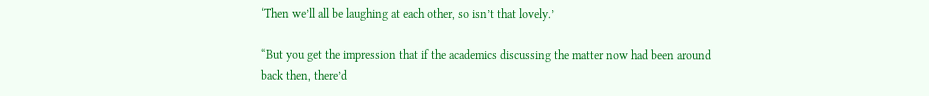‘Then we’ll all be laughing at each other, so isn’t that lovely.’

“But you get the impression that if the academics discussing the matter now had been around back then, there’d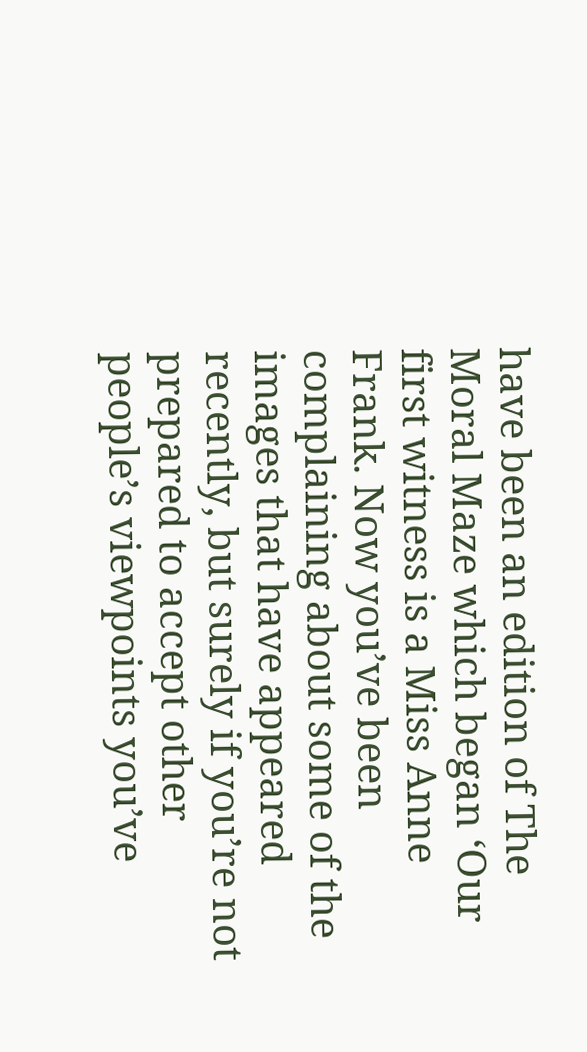have been an edition of The Moral Maze which began ‘Our first witness is a Miss Anne Frank. Now you’ve been complaining about some of the images that have appeared recently, but surely if you’re not prepared to accept other people’s viewpoints you’ve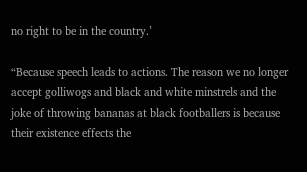no right to be in the country.’

“Because speech leads to actions. The reason we no longer accept golliwogs and black and white minstrels and the joke of throwing bananas at black footballers is because their existence effects the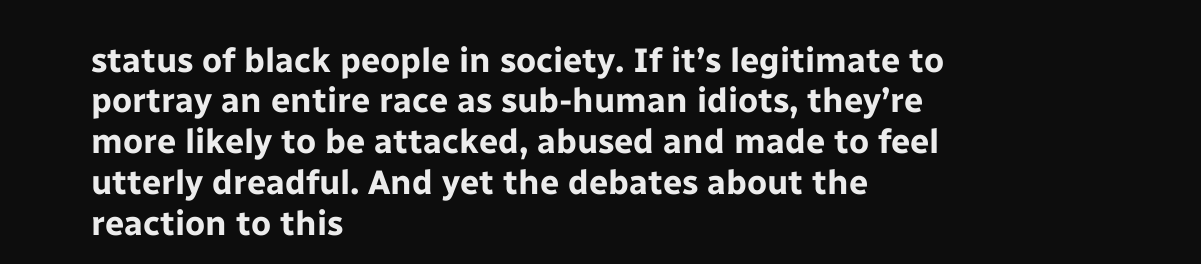status of black people in society. If it’s legitimate to portray an entire race as sub-human idiots, they’re more likely to be attacked, abused and made to feel utterly dreadful. And yet the debates about the reaction to this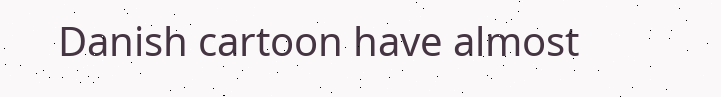Danish cartoon have almost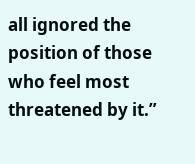all ignored the position of those who feel most threatened by it.”